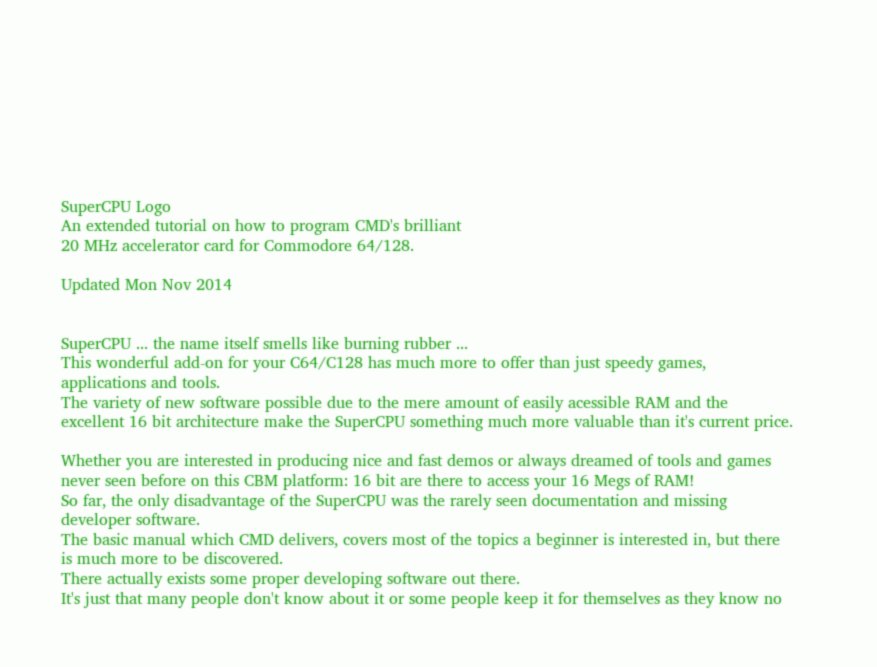SuperCPU Logo
An extended tutorial on how to program CMD's brilliant
20 MHz accelerator card for Commodore 64/128.

Updated Mon Nov 2014


SuperCPU ... the name itself smells like burning rubber ...
This wonderful add-on for your C64/C128 has much more to offer than just speedy games, applications and tools.
The variety of new software possible due to the mere amount of easily acessible RAM and the excellent 16 bit architecture make the SuperCPU something much more valuable than it's current price.

Whether you are interested in producing nice and fast demos or always dreamed of tools and games never seen before on this CBM platform: 16 bit are there to access your 16 Megs of RAM!
So far, the only disadvantage of the SuperCPU was the rarely seen documentation and missing developer software.
The basic manual which CMD delivers, covers most of the topics a beginner is interested in, but there is much more to be discovered.
There actually exists some proper developing software out there.
It's just that many people don't know about it or some people keep it for themselves as they know no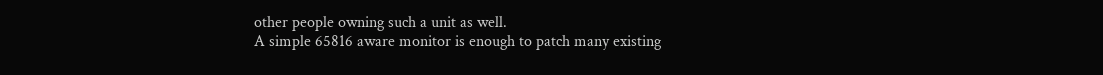other people owning such a unit as well.
A simple 65816 aware monitor is enough to patch many existing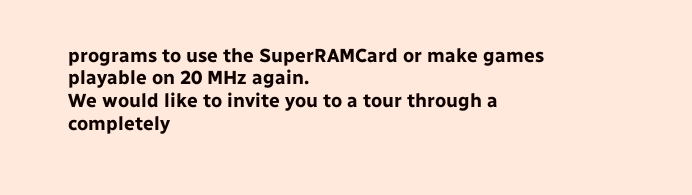programs to use the SuperRAMCard or make games playable on 20 MHz again.
We would like to invite you to a tour through a completely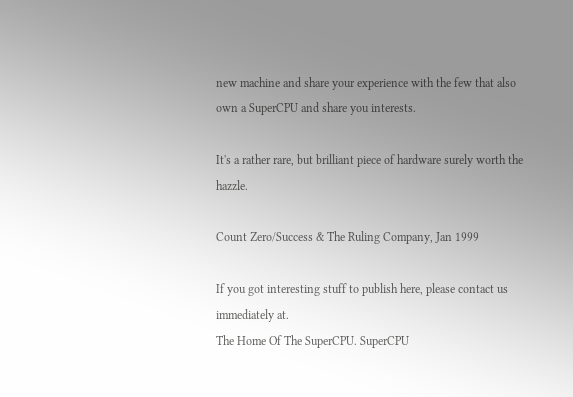new machine and share your experience with the few that also own a SuperCPU and share you interests.

It's a rather rare, but brilliant piece of hardware surely worth the hazzle.

Count Zero/Success & The Ruling Company, Jan 1999

If you got interesting stuff to publish here, please contact us immediately at.
The Home Of The SuperCPU. SuperCPU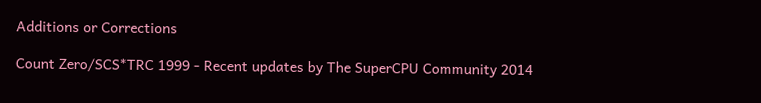Additions or Corrections

Count Zero/SCS*TRC 1999 - Recent updates by The SuperCPU Community 2014